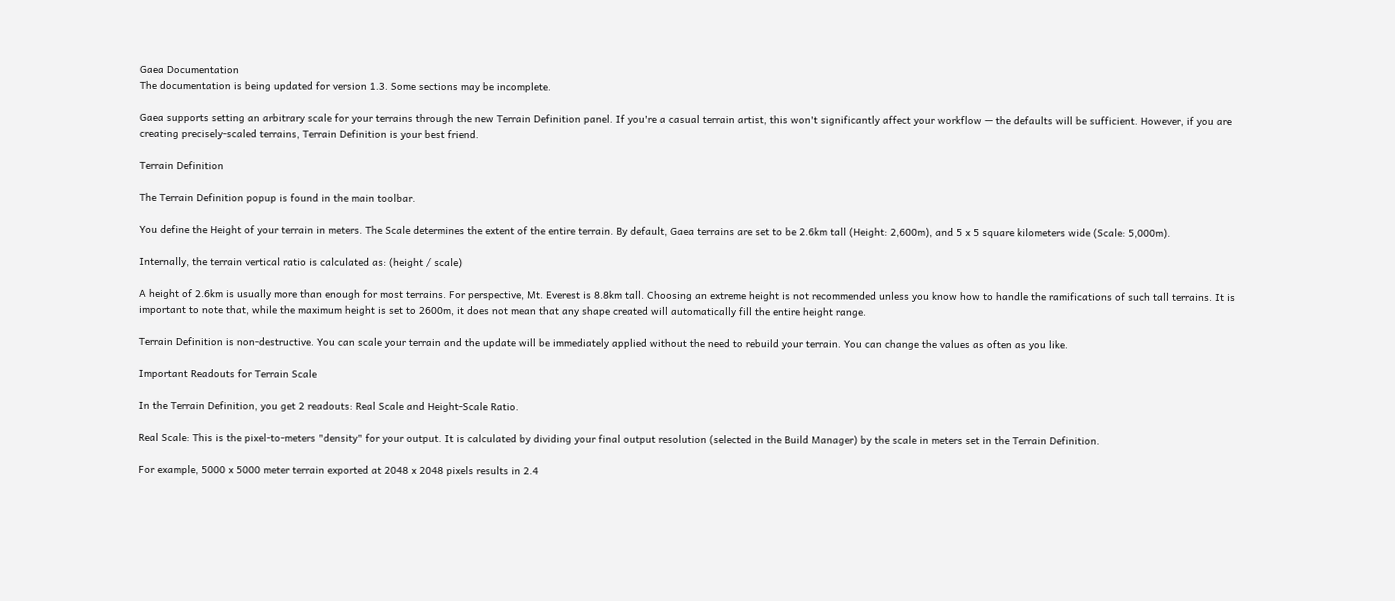Gaea Documentation
The documentation is being updated for version 1.3. Some sections may be incomplete.

Gaea supports setting an arbitrary scale for your terrains through the new Terrain Definition panel. If you're a casual terrain artist, this won't significantly affect your workflow — the defaults will be sufficient. However, if you are creating precisely-scaled terrains, Terrain Definition is your best friend.

Terrain Definition

The Terrain Definition popup is found in the main toolbar.

You define the Height of your terrain in meters. The Scale determines the extent of the entire terrain. By default, Gaea terrains are set to be 2.6km tall (Height: 2,600m), and 5 x 5 square kilometers wide (Scale: 5,000m).

Internally, the terrain vertical ratio is calculated as: (height / scale)

A height of 2.6km is usually more than enough for most terrains. For perspective, Mt. Everest is 8.8km tall. Choosing an extreme height is not recommended unless you know how to handle the ramifications of such tall terrains. It is important to note that, while the maximum height is set to 2600m, it does not mean that any shape created will automatically fill the entire height range.

Terrain Definition is non-destructive. You can scale your terrain and the update will be immediately applied without the need to rebuild your terrain. You can change the values as often as you like.

Important Readouts for Terrain Scale

In the Terrain Definition, you get 2 readouts: Real Scale and Height-Scale Ratio.

Real Scale: This is the pixel-to-meters "density" for your output. It is calculated by dividing your final output resolution (selected in the Build Manager) by the scale in meters set in the Terrain Definition.

For example, 5000 x 5000 meter terrain exported at 2048 x 2048 pixels results in 2.4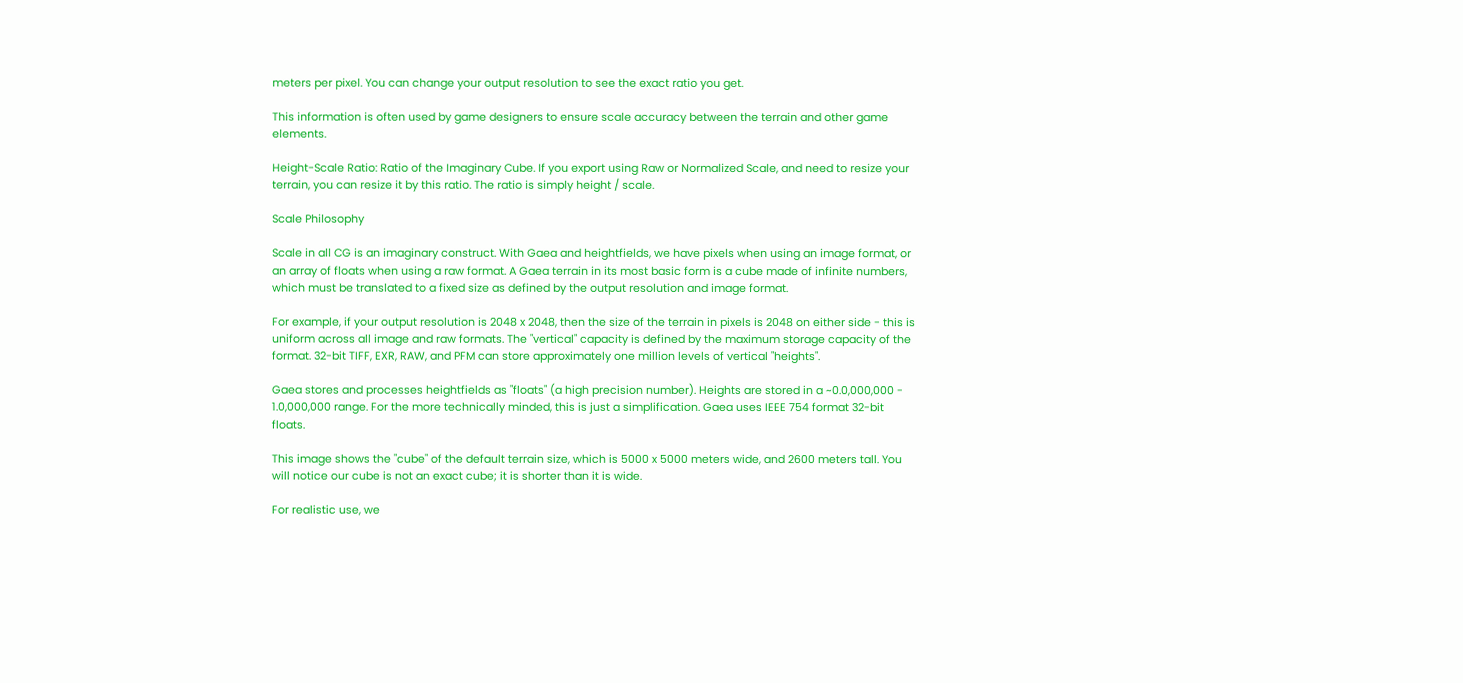meters per pixel. You can change your output resolution to see the exact ratio you get.

This information is often used by game designers to ensure scale accuracy between the terrain and other game elements.

Height-Scale Ratio: Ratio of the Imaginary Cube. If you export using Raw or Normalized Scale, and need to resize your terrain, you can resize it by this ratio. The ratio is simply height / scale.

Scale Philosophy

Scale in all CG is an imaginary construct. With Gaea and heightfields, we have pixels when using an image format, or an array of floats when using a raw format. A Gaea terrain in its most basic form is a cube made of infinite numbers, which must be translated to a fixed size as defined by the output resolution and image format.

For example, if your output resolution is 2048 x 2048, then the size of the terrain in pixels is 2048 on either side - this is uniform across all image and raw formats. The "vertical" capacity is defined by the maximum storage capacity of the format. 32-bit TIFF, EXR, RAW, and PFM can store approximately one million levels of vertical "heights".

Gaea stores and processes heightfields as "floats" (a high precision number). Heights are stored in a ~0.0,000,000 - 1.0,000,000 range. For the more technically minded, this is just a simplification. Gaea uses IEEE 754 format 32-bit floats.

This image shows the "cube" of the default terrain size, which is 5000 x 5000 meters wide, and 2600 meters tall. You will notice our cube is not an exact cube; it is shorter than it is wide.

For realistic use, we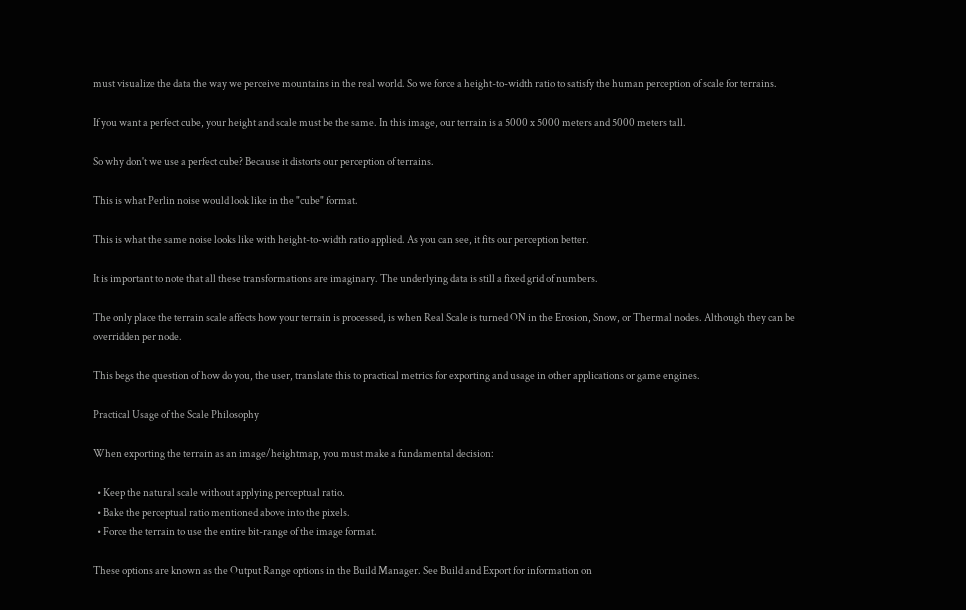must visualize the data the way we perceive mountains in the real world. So we force a height-to-width ratio to satisfy the human perception of scale for terrains.

If you want a perfect cube, your height and scale must be the same. In this image, our terrain is a 5000 x 5000 meters and 5000 meters tall.

So why don't we use a perfect cube? Because it distorts our perception of terrains.

This is what Perlin noise would look like in the "cube" format.

This is what the same noise looks like with height-to-width ratio applied. As you can see, it fits our perception better.

It is important to note that all these transformations are imaginary. The underlying data is still a fixed grid of numbers.

The only place the terrain scale affects how your terrain is processed, is when Real Scale is turned ON in the Erosion, Snow, or Thermal nodes. Although they can be overridden per node.

This begs the question of how do you, the user, translate this to practical metrics for exporting and usage in other applications or game engines.

Practical Usage of the Scale Philosophy

When exporting the terrain as an image/heightmap, you must make a fundamental decision:

  • Keep the natural scale without applying perceptual ratio.
  • Bake the perceptual ratio mentioned above into the pixels.
  • Force the terrain to use the entire bit-range of the image format.

These options are known as the Output Range options in the Build Manager. See Build and Export for information on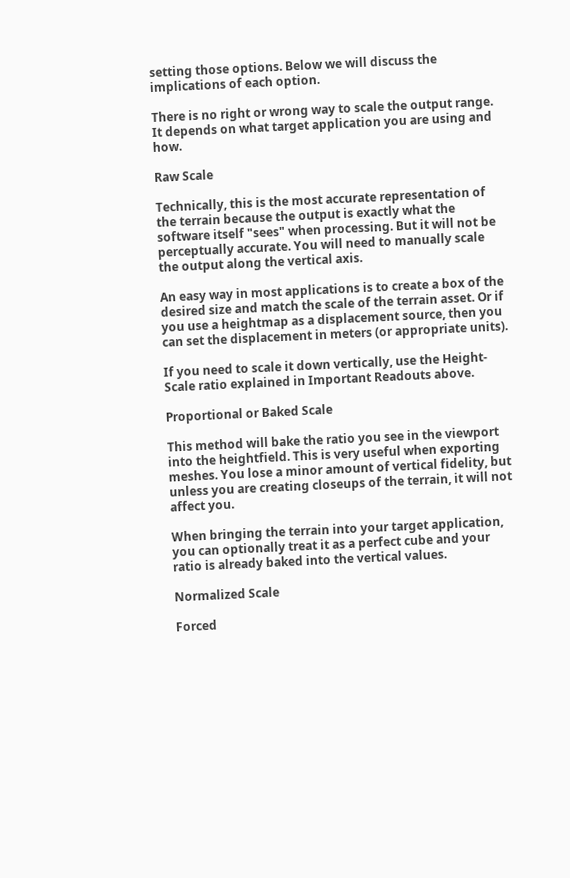setting those options. Below we will discuss the implications of each option.

There is no right or wrong way to scale the output range. It depends on what target application you are using and how.

Raw Scale

Technically, this is the most accurate representation of the terrain because the output is exactly what the software itself "sees" when processing. But it will not be perceptually accurate. You will need to manually scale the output along the vertical axis.

An easy way in most applications is to create a box of the desired size and match the scale of the terrain asset. Or if you use a heightmap as a displacement source, then you can set the displacement in meters (or appropriate units).

If you need to scale it down vertically, use the Height-Scale ratio explained in Important Readouts above.

Proportional or Baked Scale

This method will bake the ratio you see in the viewport into the heightfield. This is very useful when exporting meshes. You lose a minor amount of vertical fidelity, but unless you are creating closeups of the terrain, it will not affect you.

When bringing the terrain into your target application, you can optionally treat it as a perfect cube and your ratio is already baked into the vertical values.

Normalized Scale

Forced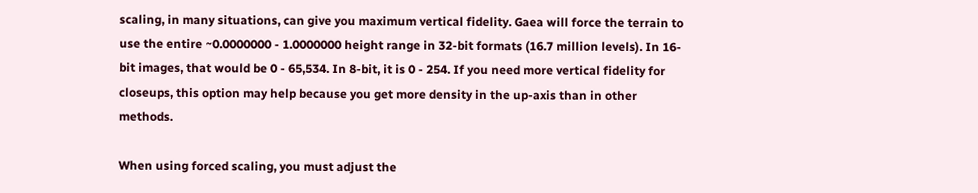scaling, in many situations, can give you maximum vertical fidelity. Gaea will force the terrain to use the entire ~0.0000000 - 1.0000000 height range in 32-bit formats (16.7 million levels). In 16-bit images, that would be 0 - 65,534. In 8-bit, it is 0 - 254. If you need more vertical fidelity for closeups, this option may help because you get more density in the up-axis than in other methods.

When using forced scaling, you must adjust the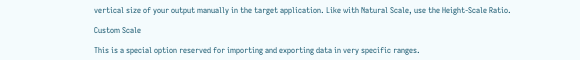vertical size of your output manually in the target application. Like with Natural Scale, use the Height-Scale Ratio.

Custom Scale

This is a special option reserved for importing and exporting data in very specific ranges.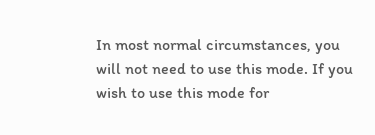In most normal circumstances, you will not need to use this mode. If you wish to use this mode for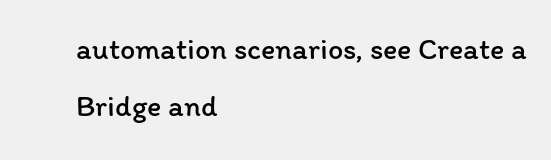automation scenarios, see Create a Bridge and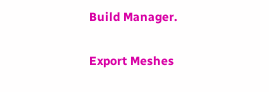Build Manager.

Export Meshes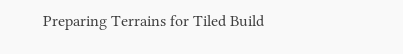Preparing Terrains for Tiled Build